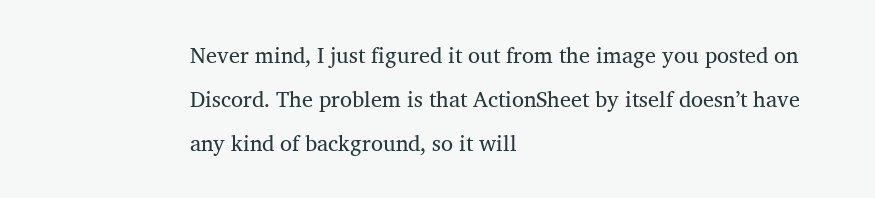Never mind, I just figured it out from the image you posted on Discord. The problem is that ActionSheet by itself doesn’t have any kind of background, so it will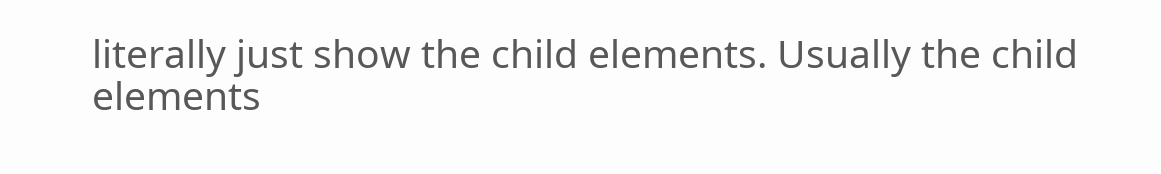literally just show the child elements. Usually the child elements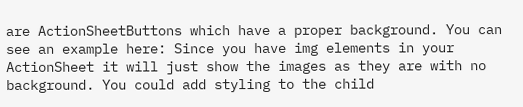are ActionSheetButtons which have a proper background. You can see an example here: Since you have img elements in your ActionSheet it will just show the images as they are with no background. You could add styling to the child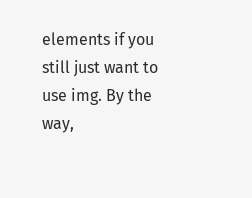elements if you still just want to use img. By the way,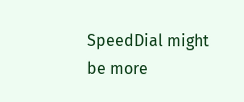SpeedDial might be more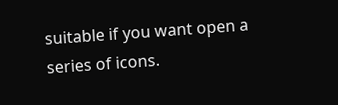suitable if you want open a series of icons.